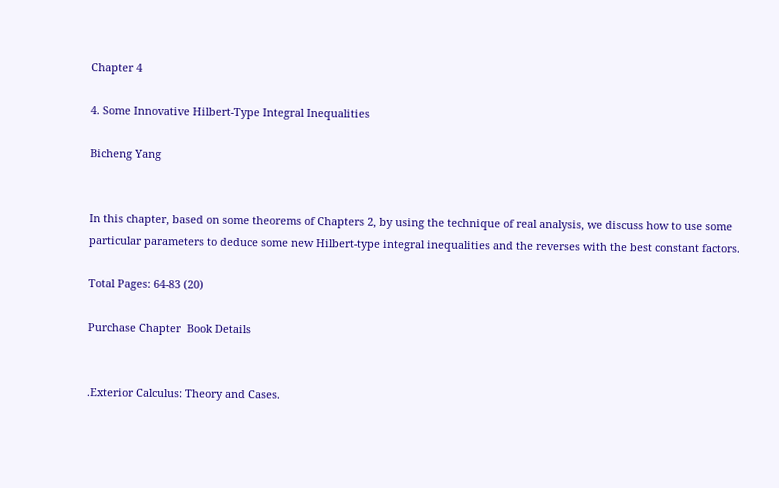Chapter 4

4. Some Innovative Hilbert-Type Integral Inequalities

Bicheng Yang


In this chapter, based on some theorems of Chapters 2, by using the technique of real analysis, we discuss how to use some particular parameters to deduce some new Hilbert-type integral inequalities and the reverses with the best constant factors.

Total Pages: 64-83 (20)

Purchase Chapter  Book Details


.Exterior Calculus: Theory and Cases.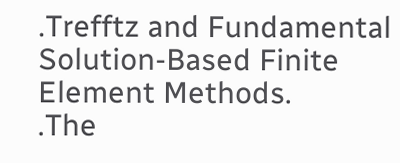.Trefftz and Fundamental Solution-Based Finite Element Methods.
.The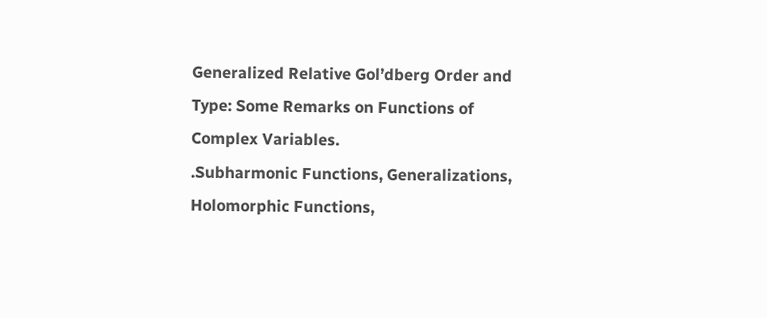Generalized Relative Gol’dberg Order and Type: Some Remarks on Functions of Complex Variables.
.Subharmonic Functions, Generalizations, Holomorphic Functions,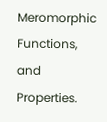Meromorphic Functions, and Properties.